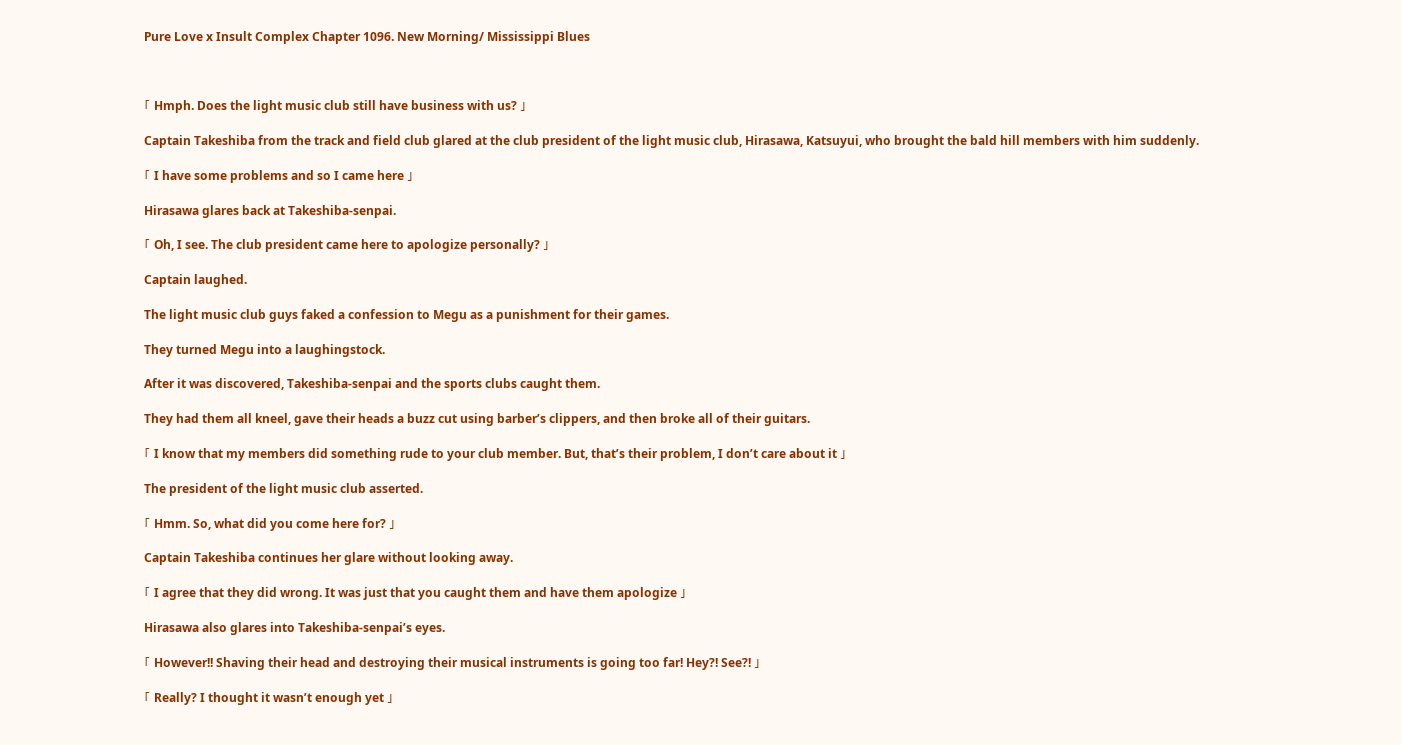Pure Love x Insult Complex Chapter 1096. New Morning/ Mississippi Blues



「 Hmph. Does the light music club still have business with us? 」

Captain Takeshiba from the track and field club glared at the club president of the light music club, Hirasawa, Katsuyui, who brought the bald hill members with him suddenly.

「 I have some problems and so I came here 」

Hirasawa glares back at Takeshiba-senpai.

「 Oh, I see. The club president came here to apologize personally? 」

Captain laughed.

The light music club guys faked a confession to Megu as a punishment for their games.

They turned Megu into a laughingstock.

After it was discovered, Takeshiba-senpai and the sports clubs caught them.

They had them all kneel, gave their heads a buzz cut using barber’s clippers, and then broke all of their guitars.

「 I know that my members did something rude to your club member. But, that’s their problem, I don’t care about it 」

The president of the light music club asserted.

「 Hmm. So, what did you come here for? 」

Captain Takeshiba continues her glare without looking away.

「 I agree that they did wrong. It was just that you caught them and have them apologize 」

Hirasawa also glares into Takeshiba-senpai’s eyes.

「 However!! Shaving their head and destroying their musical instruments is going too far! Hey?! See?! 」

「 Really? I thought it wasn’t enough yet 」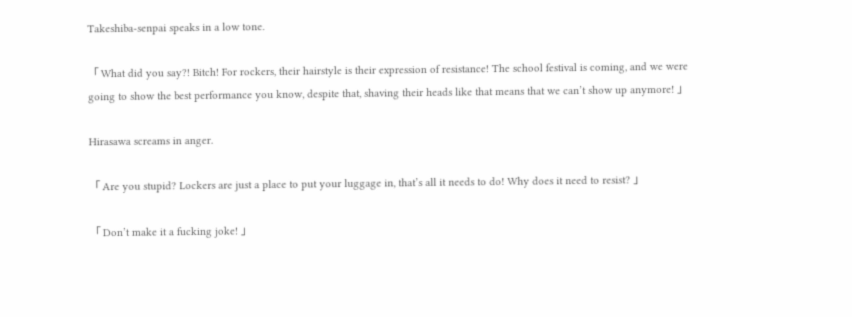Takeshiba-senpai speaks in a low tone.

「 What did you say?! Bitch! For rockers, their hairstyle is their expression of resistance! The school festival is coming, and we were going to show the best performance you know, despite that, shaving their heads like that means that we can’t show up anymore! 」

Hirasawa screams in anger.

「 Are you stupid? Lockers are just a place to put your luggage in, that’s all it needs to do! Why does it need to resist? 」

「 Don’t make it a fucking joke! 」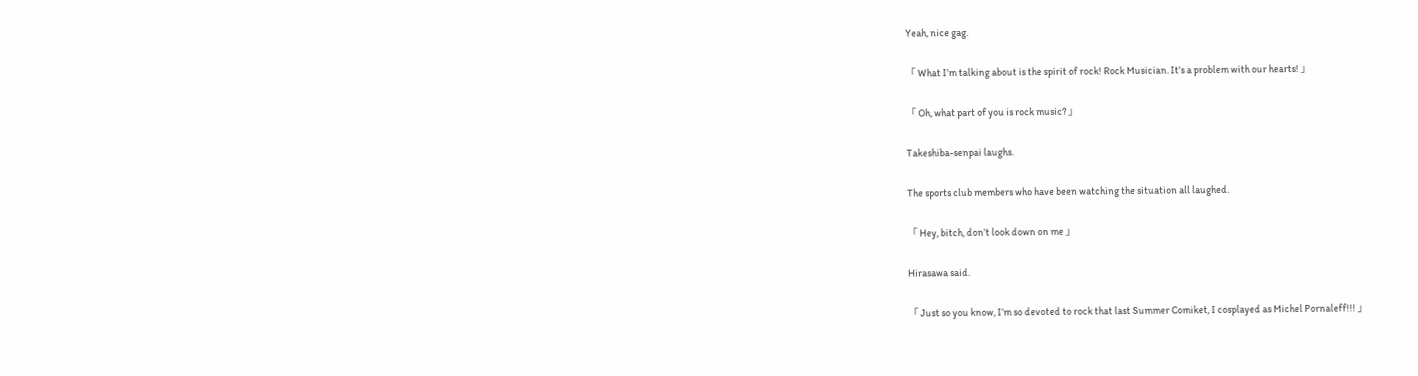Yeah, nice gag.

「 What I’m talking about is the spirit of rock! Rock Musician. It’s a problem with our hearts! 」

「 Oh, what part of you is rock music? 」

Takeshiba-senpai laughs.

The sports club members who have been watching the situation all laughed.

「 Hey, bitch, don’t look down on me 」

Hirasawa said.

「 Just so you know, I’m so devoted to rock that last Summer Comiket, I cosplayed as Michel Pornaleff!!! 」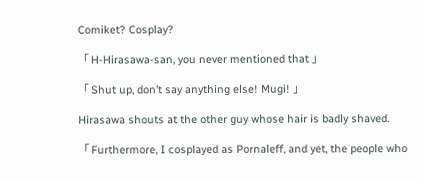Comiket? Cosplay?

「 H-Hirasawa-san, you never mentioned that 」

「 Shut up, don’t say anything else! Mugi! 」

Hirasawa shouts at the other guy whose hair is badly shaved.

「 Furthermore, I cosplayed as Pornaleff, and yet, the people who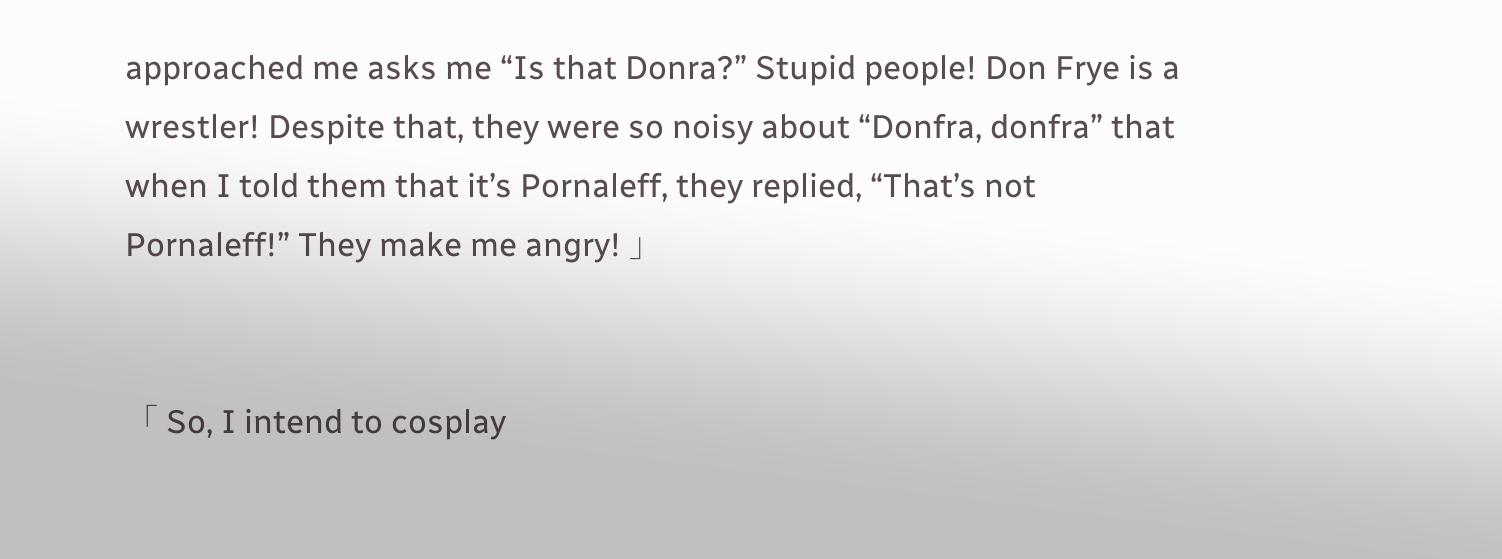approached me asks me “Is that Donra?” Stupid people! Don Frye is a wrestler! Despite that, they were so noisy about “Donfra, donfra” that when I told them that it’s Pornaleff, they replied, “That’s not Pornaleff!” They make me angry! 」


「 So, I intend to cosplay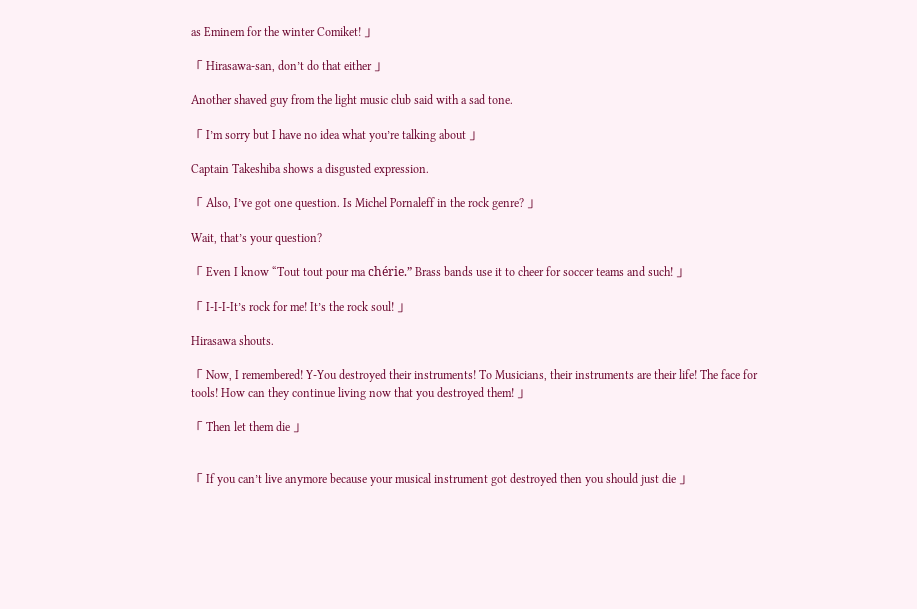as Eminem for the winter Comiket! 」

「 Hirasawa-san, don’t do that either 」

Another shaved guy from the light music club said with a sad tone.

「 I’m sorry but I have no idea what you’re talking about 」

Captain Takeshiba shows a disgusted expression.

「 Also, I’ve got one question. Is Michel Pornaleff in the rock genre? 」

Wait, that’s your question?

「 Even I know “Tout tout pour ma chérie.” Brass bands use it to cheer for soccer teams and such! 」

「 I-I-I-It’s rock for me! It’s the rock soul! 」

Hirasawa shouts.

「 Now, I remembered! Y-You destroyed their instruments! To Musicians, their instruments are their life! The face for tools! How can they continue living now that you destroyed them! 」

「 Then let them die 」


「 If you can’t live anymore because your musical instrument got destroyed then you should just die 」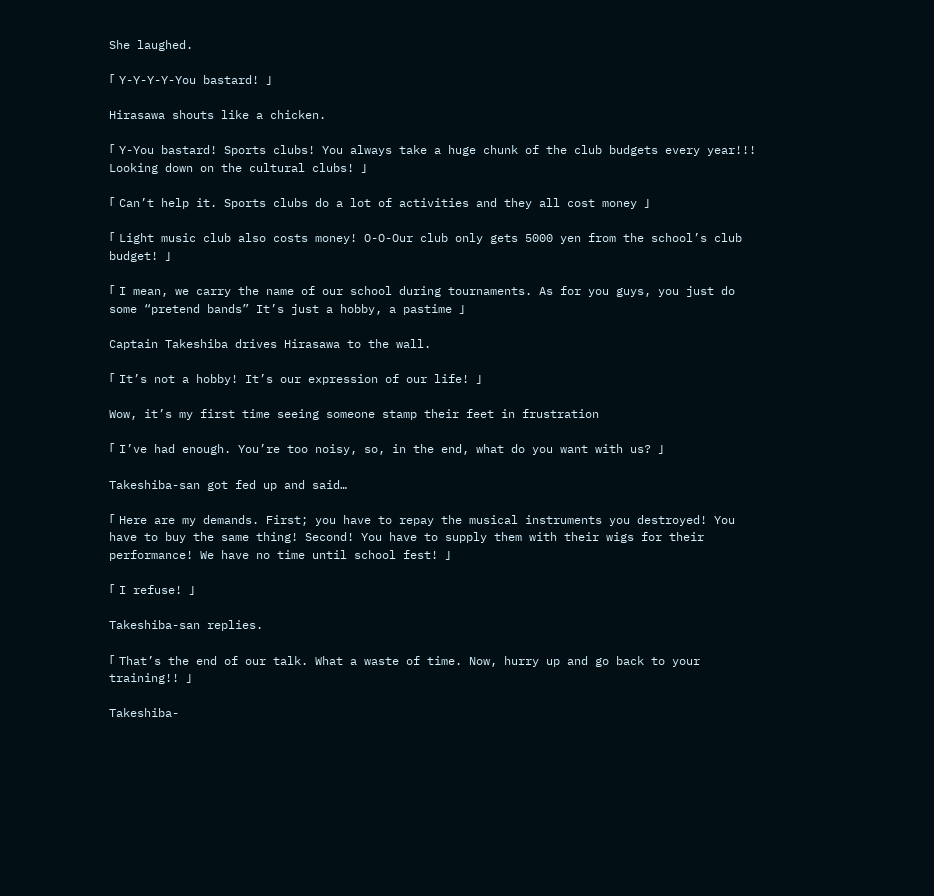She laughed.

「 Y-Y-Y-Y-You bastard! 」

Hirasawa shouts like a chicken.

「 Y-You bastard! Sports clubs! You always take a huge chunk of the club budgets every year!!! Looking down on the cultural clubs! 」

「 Can’t help it. Sports clubs do a lot of activities and they all cost money 」

「 Light music club also costs money! O-O-Our club only gets 5000 yen from the school’s club budget! 」

「 I mean, we carry the name of our school during tournaments. As for you guys, you just do some “pretend bands” It’s just a hobby, a pastime 」

Captain Takeshiba drives Hirasawa to the wall.

「 It’s not a hobby! It’s our expression of our life! 」

Wow, it’s my first time seeing someone stamp their feet in frustration

「 I’ve had enough. You’re too noisy, so, in the end, what do you want with us? 」

Takeshiba-san got fed up and said…

「 Here are my demands. First; you have to repay the musical instruments you destroyed! You have to buy the same thing! Second! You have to supply them with their wigs for their performance! We have no time until school fest! 」

「 I refuse! 」

Takeshiba-san replies.

「 That’s the end of our talk. What a waste of time. Now, hurry up and go back to your training!! 」

Takeshiba-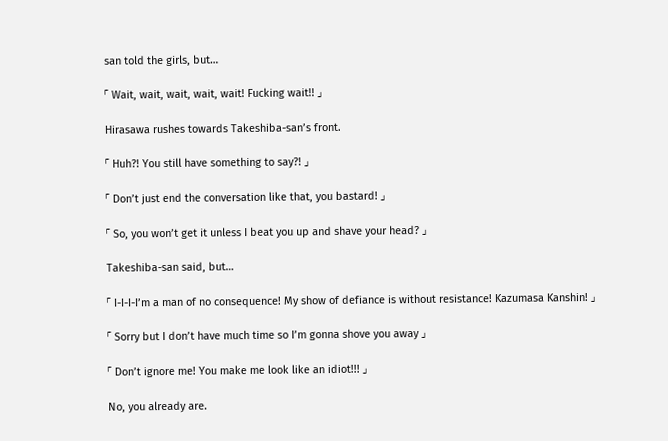san told the girls, but…

「 Wait, wait, wait, wait, wait! Fucking wait!! 」

Hirasawa rushes towards Takeshiba-san’s front.

「 Huh?! You still have something to say?! 」

「 Don’t just end the conversation like that, you bastard! 」

「 So, you won’t get it unless I beat you up and shave your head? 」

Takeshiba-san said, but…

「 I-I-I-I’m a man of no consequence! My show of defiance is without resistance! Kazumasa Kanshin! 」

「 Sorry but I don’t have much time so I’m gonna shove you away 」

「 Don’t ignore me! You make me look like an idiot!!! 」

No, you already are.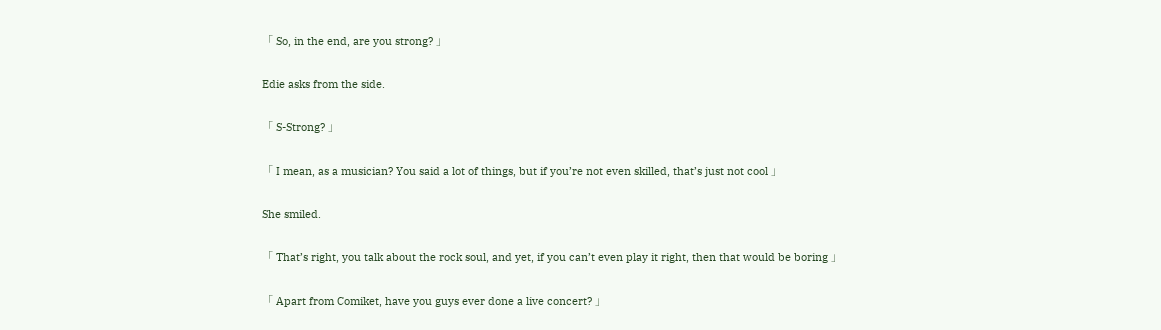「 So, in the end, are you strong? 」

Edie asks from the side.

「 S-Strong? 」

「 I mean, as a musician? You said a lot of things, but if you’re not even skilled, that’s just not cool 」

She smiled.

「 That’s right, you talk about the rock soul, and yet, if you can’t even play it right, then that would be boring 」

「 Apart from Comiket, have you guys ever done a live concert? 」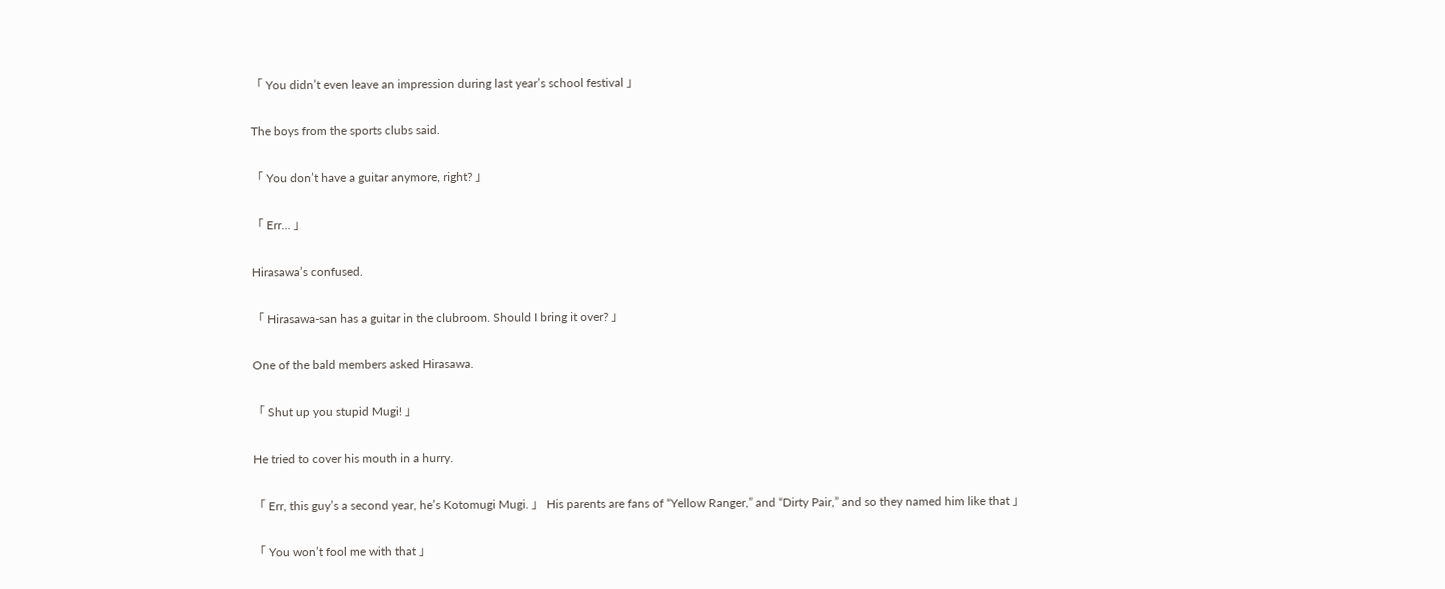「 You didn’t even leave an impression during last year’s school festival 」

The boys from the sports clubs said.

「 You don’t have a guitar anymore, right? 」

「 Err… 」

Hirasawa’s confused.

「 Hirasawa-san has a guitar in the clubroom. Should I bring it over? 」

One of the bald members asked Hirasawa.

「 Shut up you stupid Mugi! 」

He tried to cover his mouth in a hurry.

「 Err, this guy’s a second year, he’s Kotomugi Mugi. 」 His parents are fans of “Yellow Ranger,” and “Dirty Pair,” and so they named him like that 」

「 You won’t fool me with that 」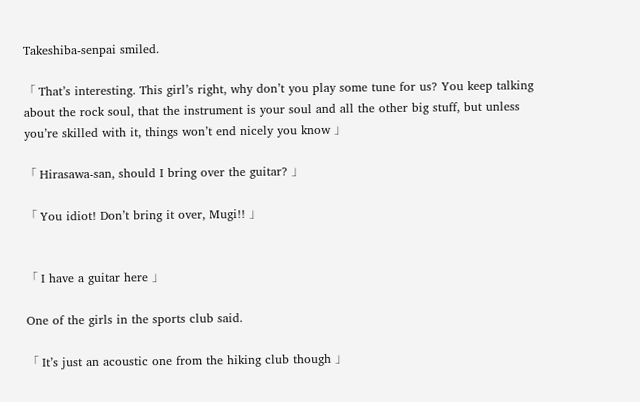Takeshiba-senpai smiled.

「 That’s interesting. This girl’s right, why don’t you play some tune for us? You keep talking about the rock soul, that the instrument is your soul and all the other big stuff, but unless you’re skilled with it, things won’t end nicely you know 」

「 Hirasawa-san, should I bring over the guitar? 」

「 You idiot! Don’t bring it over, Mugi!! 」


「 I have a guitar here 」

One of the girls in the sports club said.

「 It’s just an acoustic one from the hiking club though 」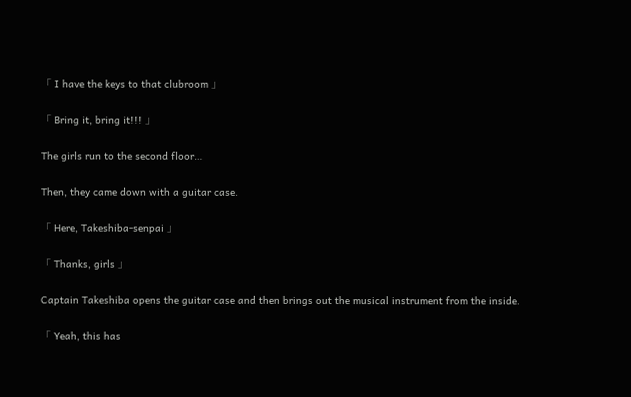「 I have the keys to that clubroom 」

「 Bring it, bring it!!! 」

The girls run to the second floor…

Then, they came down with a guitar case.

「 Here, Takeshiba-senpai 」

「 Thanks, girls 」

Captain Takeshiba opens the guitar case and then brings out the musical instrument from the inside.

「 Yeah, this has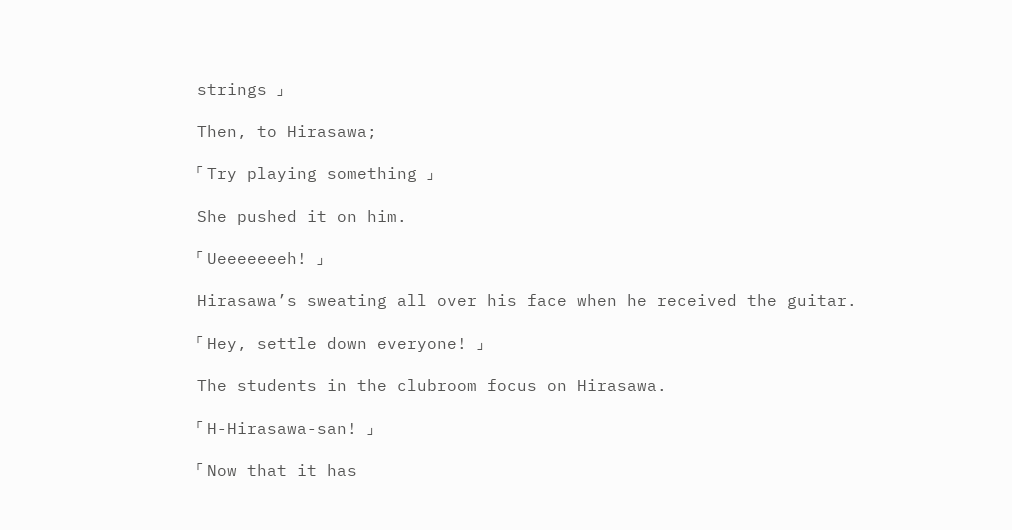strings 」

Then, to Hirasawa;

「 Try playing something 」

She pushed it on him.

「 Ueeeeeeeh! 」

Hirasawa’s sweating all over his face when he received the guitar.

「 Hey, settle down everyone! 」

The students in the clubroom focus on Hirasawa.

「 H-Hirasawa-san! 」

「 Now that it has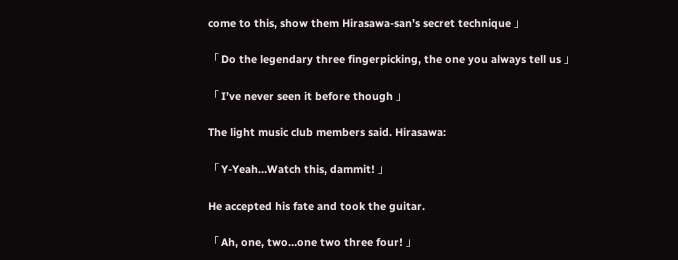come to this, show them Hirasawa-san’s secret technique 」

「 Do the legendary three fingerpicking, the one you always tell us 」

「 I’ve never seen it before though 」

The light music club members said. Hirasawa:

「 Y-Yeah…Watch this, dammit! 」

He accepted his fate and took the guitar.

「 Ah, one, two…one two three four! 」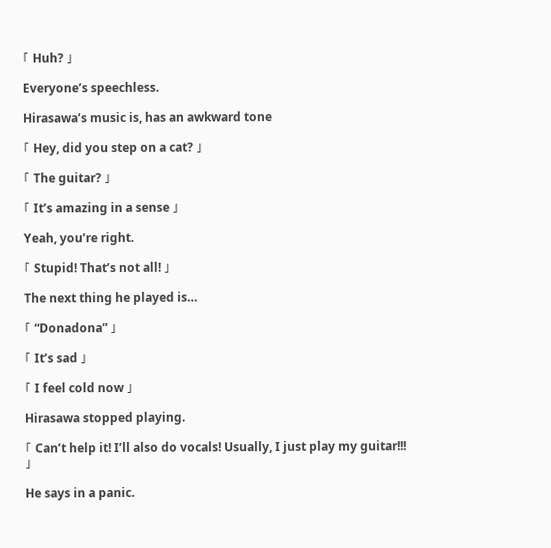「 Huh? 」

Everyone’s speechless.

Hirasawa’s music is, has an awkward tone

「 Hey, did you step on a cat? 」

「 The guitar? 」

「 It’s amazing in a sense 」

Yeah, you’re right.

「 Stupid! That’s not all! 」

The next thing he played is…

「 “Donadona” 」

「 It’s sad 」

「 I feel cold now 」

Hirasawa stopped playing.

「 Can’t help it! I’ll also do vocals! Usually, I just play my guitar!!! 」

He says in a panic.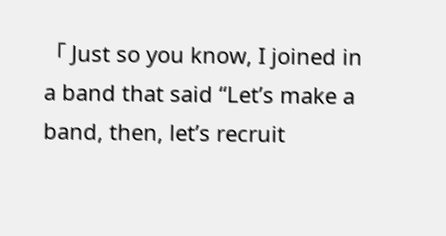「 Just so you know, I joined in a band that said “Let’s make a band, then, let’s recruit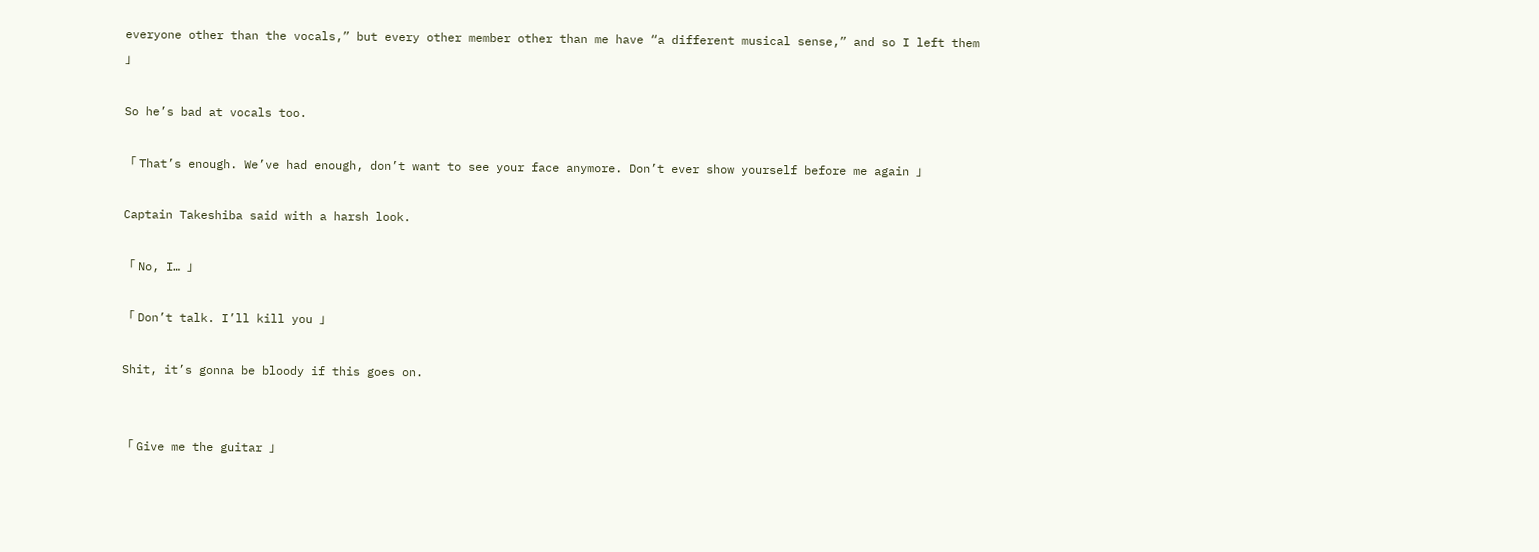everyone other than the vocals,” but every other member other than me have “a different musical sense,” and so I left them 」

So he’s bad at vocals too.

「 That’s enough. We’ve had enough, don’t want to see your face anymore. Don’t ever show yourself before me again 」

Captain Takeshiba said with a harsh look.

「 No, I… 」

「 Don’t talk. I’ll kill you 」

Shit, it’s gonna be bloody if this goes on.


「 Give me the guitar 」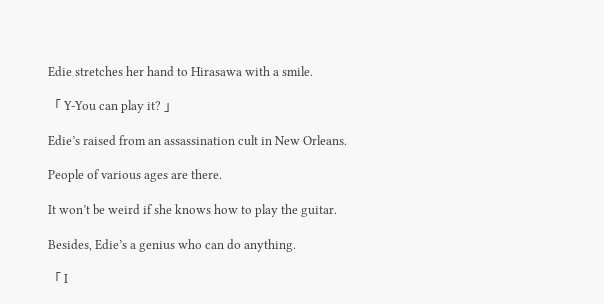Edie stretches her hand to Hirasawa with a smile.

「 Y-You can play it? 」

Edie’s raised from an assassination cult in New Orleans.

People of various ages are there.

It won’t be weird if she knows how to play the guitar.

Besides, Edie’s a genius who can do anything.

「 I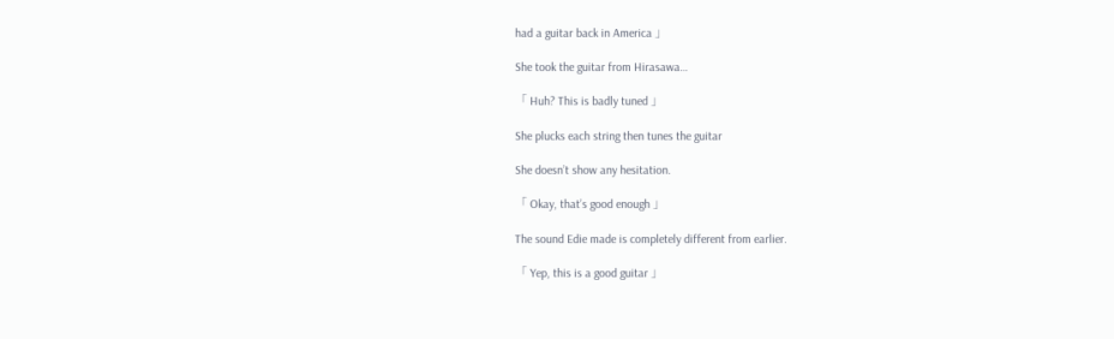had a guitar back in America 」

She took the guitar from Hirasawa…

「 Huh? This is badly tuned 」

She plucks each string then tunes the guitar

She doesn’t show any hesitation.

「 Okay, that’s good enough 」

The sound Edie made is completely different from earlier.

「 Yep, this is a good guitar 」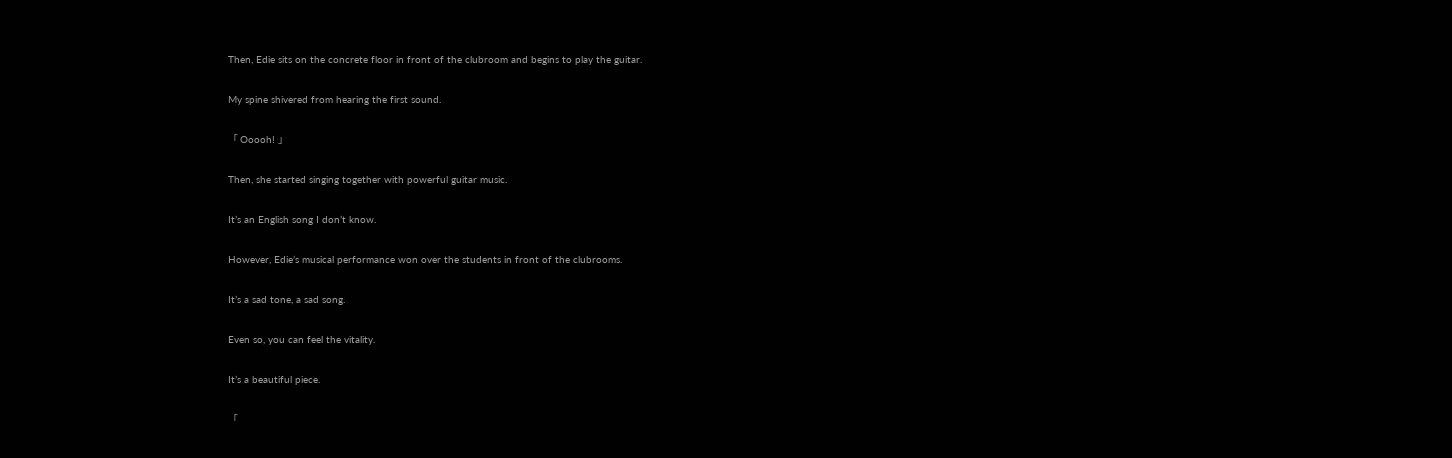Then, Edie sits on the concrete floor in front of the clubroom and begins to play the guitar.

My spine shivered from hearing the first sound.

「 Ooooh! 」

Then, she started singing together with powerful guitar music.

It’s an English song I don’t know.

However, Edie’s musical performance won over the students in front of the clubrooms.

It’s a sad tone, a sad song.

Even so, you can feel the vitality.

It’s a beautiful piece.

「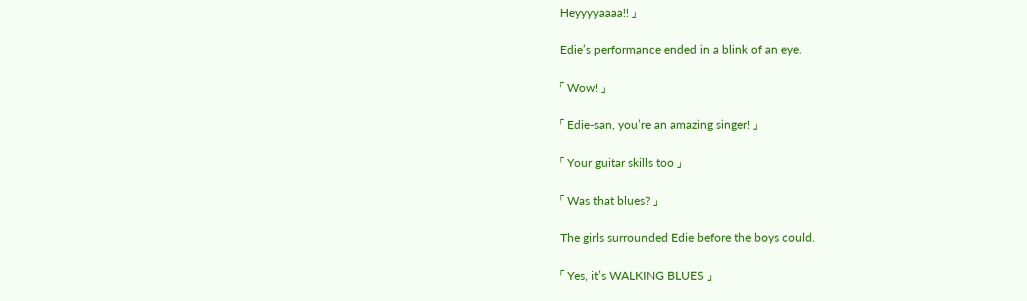Heyyyyaaaa!! 」

Edie’s performance ended in a blink of an eye.

「 Wow! 」

「 Edie-san, you’re an amazing singer! 」

「 Your guitar skills too 」

「 Was that blues? 」

The girls surrounded Edie before the boys could.

「 Yes, it’s WALKING BLUES 」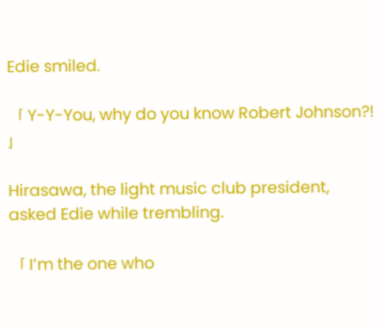Edie smiled.

「 Y-Y-You, why do you know Robert Johnson?! 」

Hirasawa, the light music club president, asked Edie while trembling.

「 I’m the one who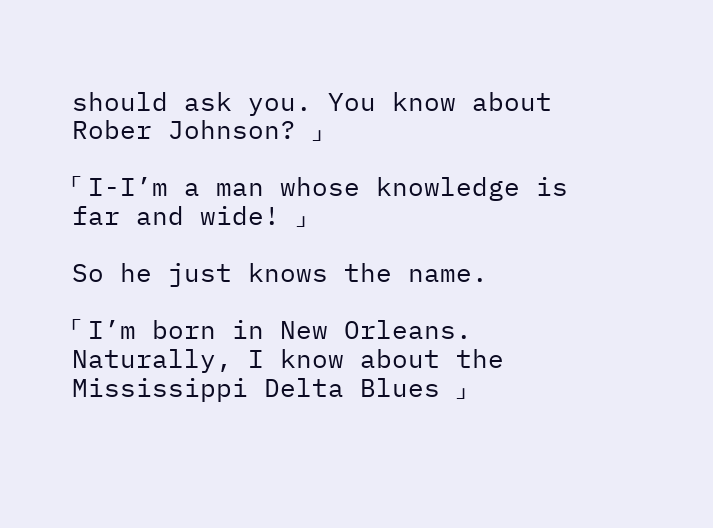should ask you. You know about Rober Johnson? 」

「 I-I’m a man whose knowledge is far and wide! 」

So he just knows the name.

「 I’m born in New Orleans. Naturally, I know about the Mississippi Delta Blues 」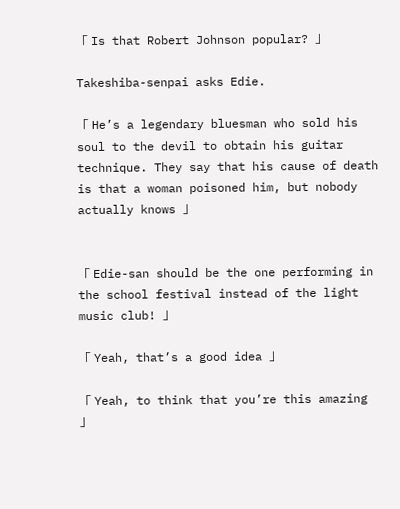「 Is that Robert Johnson popular? 」

Takeshiba-senpai asks Edie.

「 He’s a legendary bluesman who sold his soul to the devil to obtain his guitar technique. They say that his cause of death is that a woman poisoned him, but nobody actually knows 」


「 Edie-san should be the one performing in the school festival instead of the light music club! 」

「 Yeah, that’s a good idea 」

「 Yeah, to think that you’re this amazing 」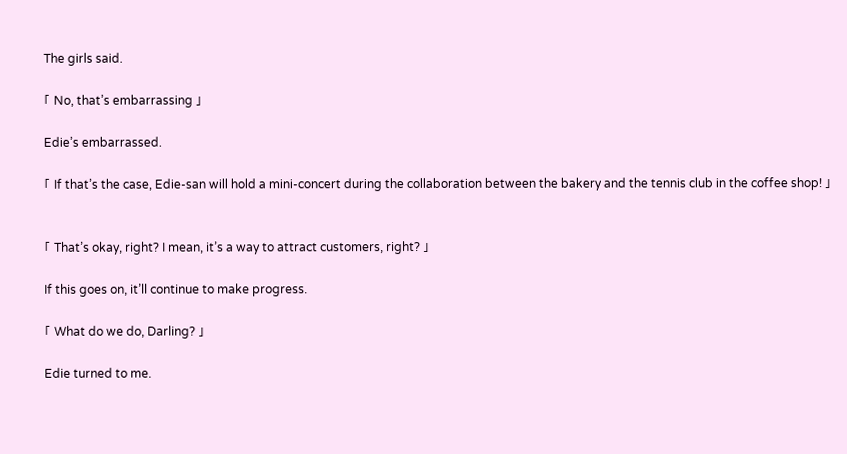The girls said.

「 No, that’s embarrassing 」

Edie’s embarrassed.

「 If that’s the case, Edie-san will hold a mini-concert during the collaboration between the bakery and the tennis club in the coffee shop! 」


「 That’s okay, right? I mean, it’s a way to attract customers, right? 」

If this goes on, it’ll continue to make progress.

「 What do we do, Darling? 」

Edie turned to me.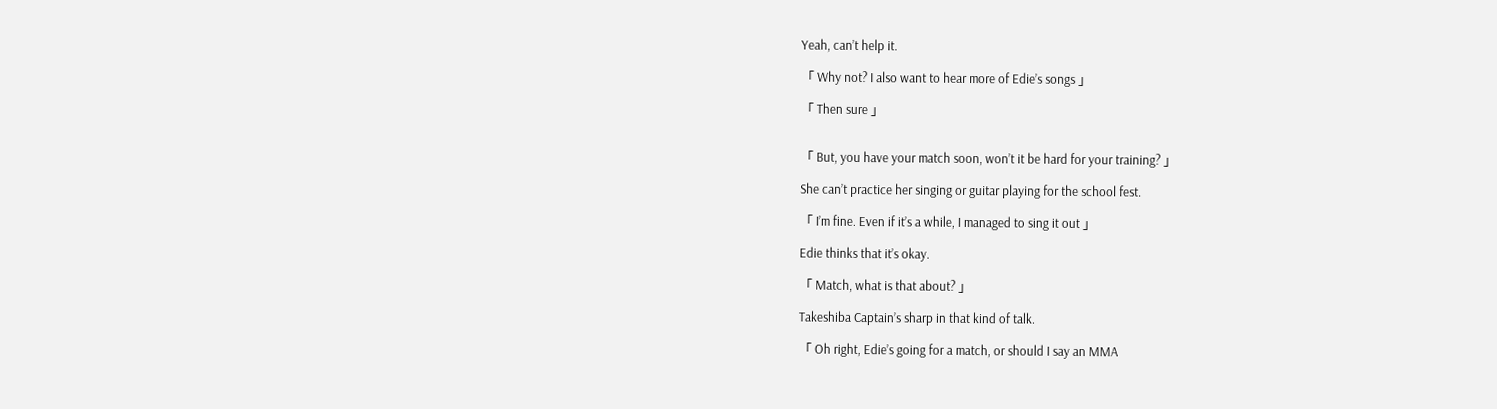Yeah, can’t help it.

「 Why not? I also want to hear more of Edie’s songs 」

「 Then sure 」


「 But, you have your match soon, won’t it be hard for your training? 」

She can’t practice her singing or guitar playing for the school fest.

「 I’m fine. Even if it’s a while, I managed to sing it out 」

Edie thinks that it’s okay.

「 Match, what is that about? 」

Takeshiba Captain’s sharp in that kind of talk.

「 Oh right, Edie’s going for a match, or should I say an MMA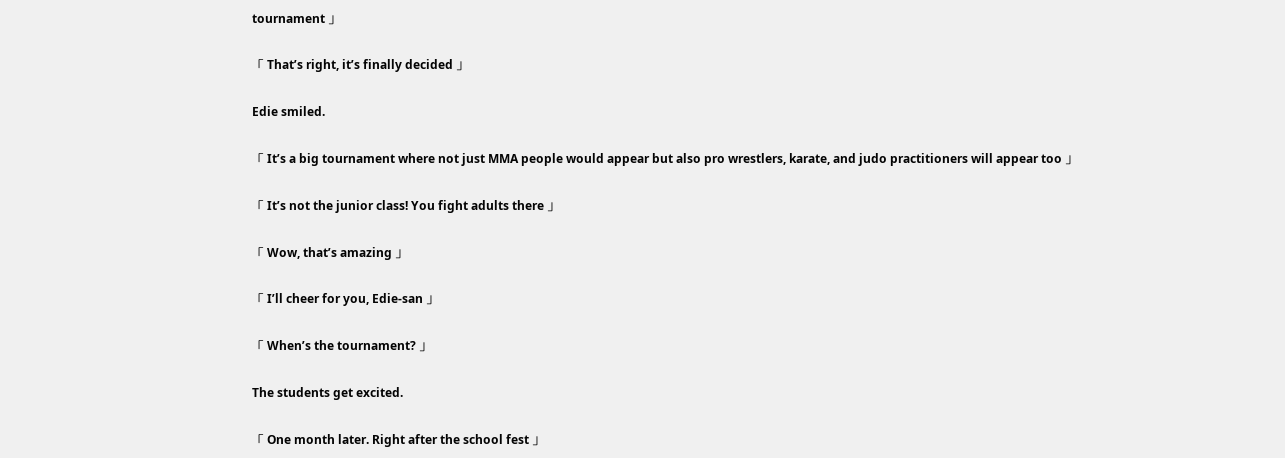tournament 」

「 That’s right, it’s finally decided 」

Edie smiled.

「 It’s a big tournament where not just MMA people would appear but also pro wrestlers, karate, and judo practitioners will appear too 」

「 It’s not the junior class! You fight adults there 」

「 Wow, that’s amazing 」

「 I’ll cheer for you, Edie-san 」

「 When’s the tournament? 」

The students get excited.

「 One month later. Right after the school fest 」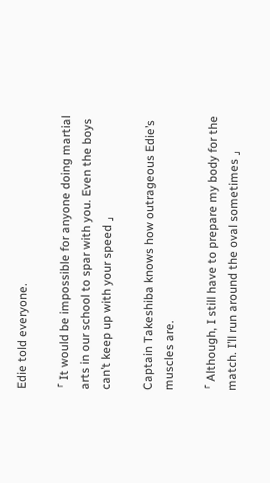Edie told everyone.

「 It would be impossible for anyone doing martial arts in our school to spar with you. Even the boys can’t keep up with your speed 」

Captain Takeshiba knows how outrageous Edie’s muscles are.

「 Although, I still have to prepare my body for the match. I’ll run around the oval sometimes 」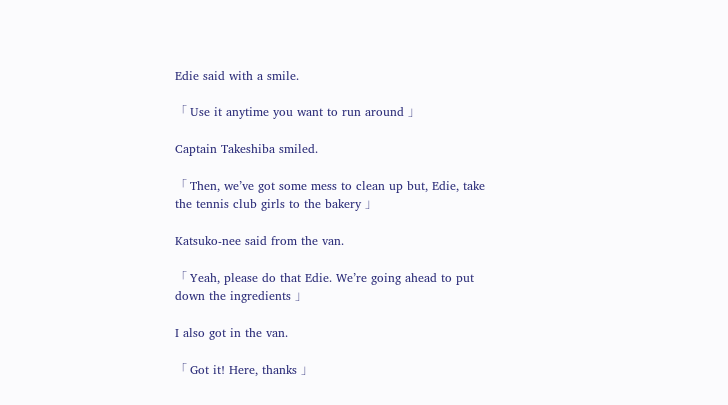Edie said with a smile.

「 Use it anytime you want to run around 」

Captain Takeshiba smiled.

「 Then, we’ve got some mess to clean up but, Edie, take the tennis club girls to the bakery 」

Katsuko-nee said from the van.

「 Yeah, please do that Edie. We’re going ahead to put down the ingredients 」

I also got in the van.

「 Got it! Here, thanks 」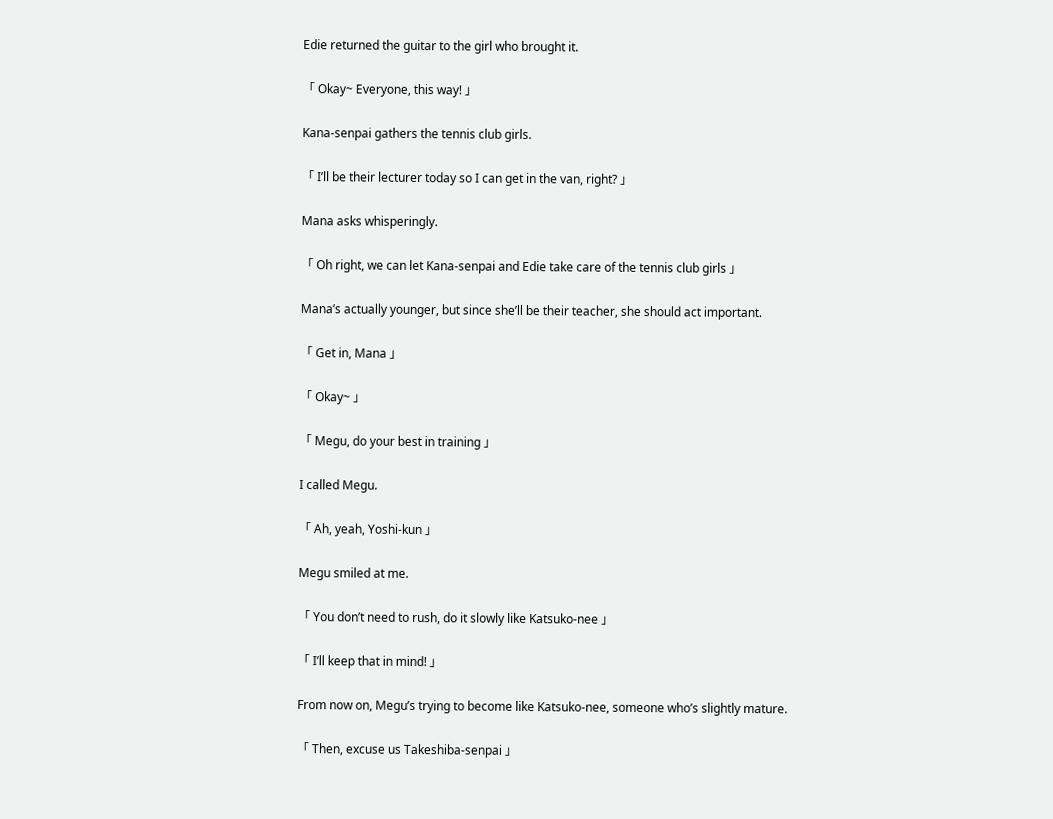Edie returned the guitar to the girl who brought it.

「 Okay~ Everyone, this way! 」

Kana-senpai gathers the tennis club girls.

「 I’ll be their lecturer today so I can get in the van, right? 」

Mana asks whisperingly.

「 Oh right, we can let Kana-senpai and Edie take care of the tennis club girls 」

Mana’s actually younger, but since she’ll be their teacher, she should act important.

「 Get in, Mana 」

「 Okay~ 」

「 Megu, do your best in training 」

I called Megu.

「 Ah, yeah, Yoshi-kun 」

Megu smiled at me.

「 You don’t need to rush, do it slowly like Katsuko-nee 」

「 I’ll keep that in mind! 」

From now on, Megu’s trying to become like Katsuko-nee, someone who’s slightly mature.

「 Then, excuse us Takeshiba-senpai 」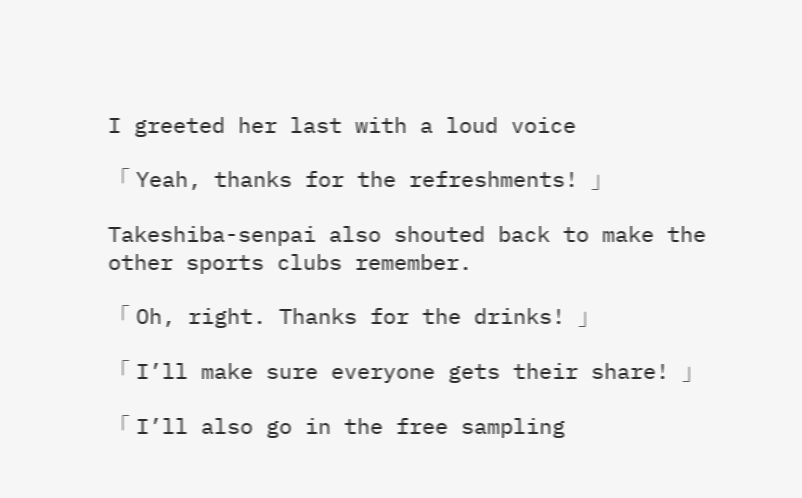I greeted her last with a loud voice

「 Yeah, thanks for the refreshments! 」

Takeshiba-senpai also shouted back to make the other sports clubs remember.

「 Oh, right. Thanks for the drinks! 」

「 I’ll make sure everyone gets their share! 」

「 I’ll also go in the free sampling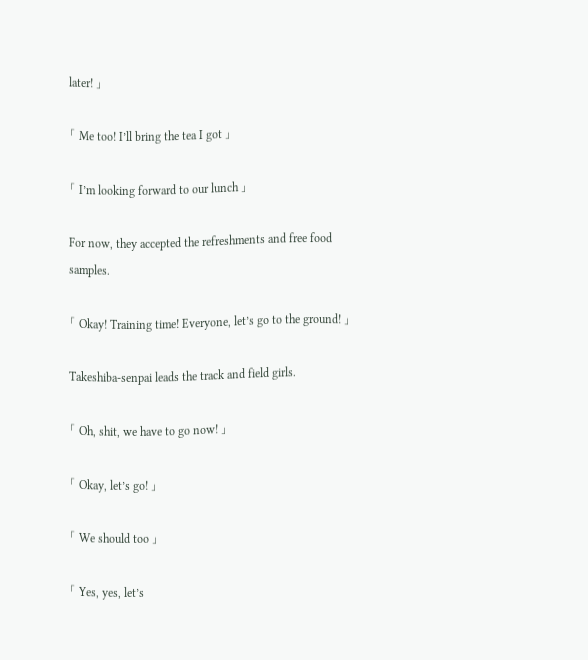later! 」

「 Me too! I’ll bring the tea I got 」

「 I’m looking forward to our lunch 」

For now, they accepted the refreshments and free food samples.

「 Okay! Training time! Everyone, let’s go to the ground! 」

Takeshiba-senpai leads the track and field girls.

「 Oh, shit, we have to go now! 」

「 Okay, let’s go! 」

「 We should too 」

「 Yes, yes, let’s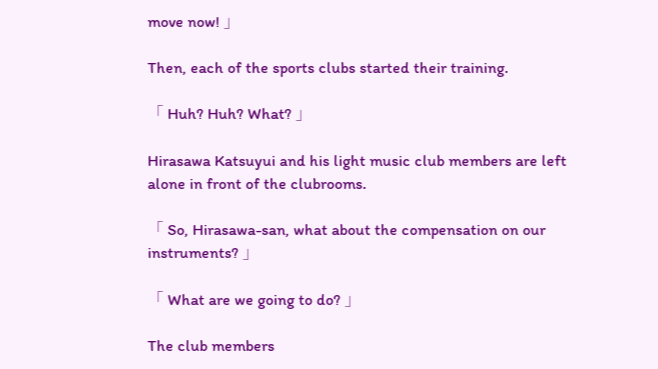move now! 」

Then, each of the sports clubs started their training.

「 Huh? Huh? What? 」

Hirasawa Katsuyui and his light music club members are left alone in front of the clubrooms.

「 So, Hirasawa-san, what about the compensation on our instruments? 」

「 What are we going to do? 」

The club members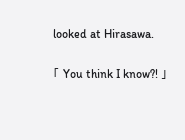looked at Hirasawa.

「 You think I know?! 」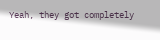Yeah, they got completely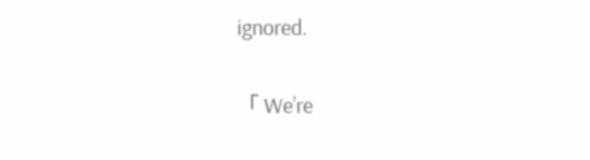ignored.

「 We’re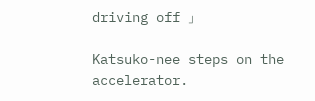driving off 」

Katsuko-nee steps on the accelerator.